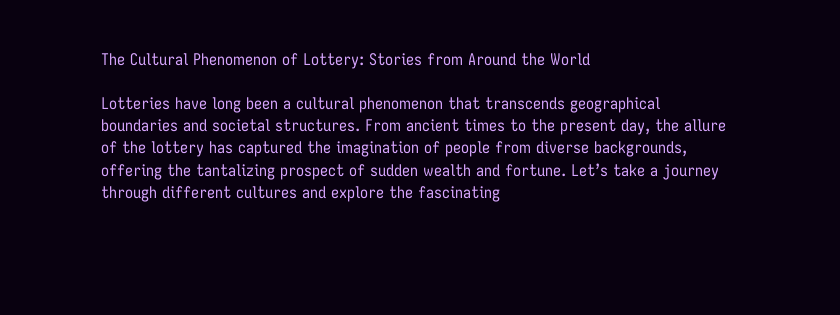The Cultural Phenomenon of Lottery: Stories from Around the World

Lotteries have long been a cultural phenomenon that transcends geographical boundaries and societal structures. From ancient times to the present day, the allure of the lottery has captured the imagination of people from diverse backgrounds, offering the tantalizing prospect of sudden wealth and fortune. Let’s take a journey through different cultures and explore the fascinating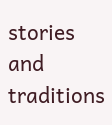stories and traditions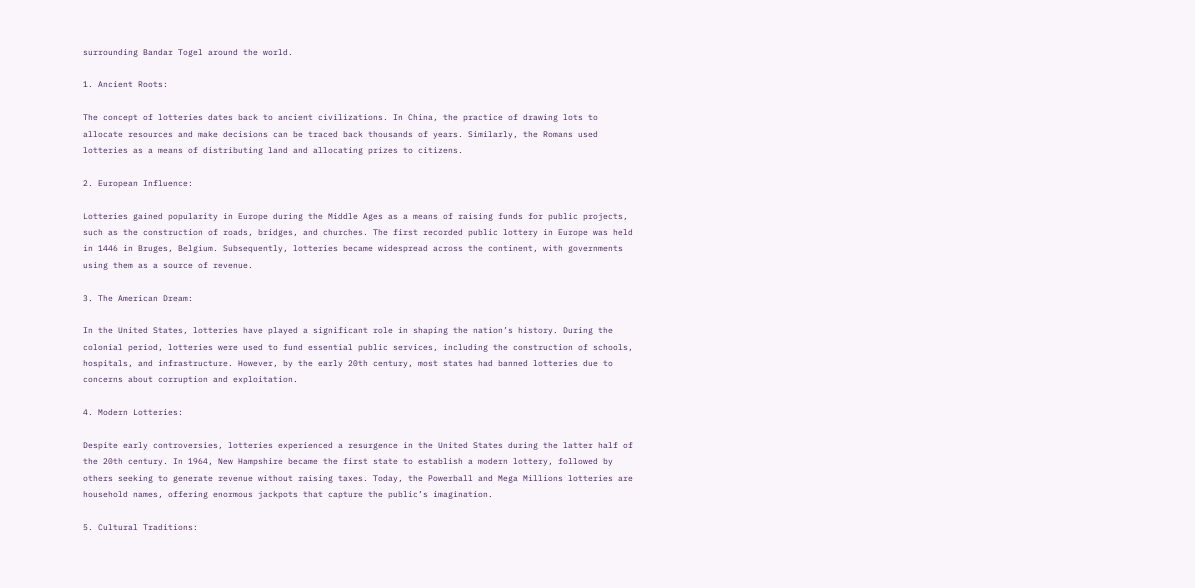surrounding Bandar Togel around the world.

1. Ancient Roots:

The concept of lotteries dates back to ancient civilizations. In China, the practice of drawing lots to allocate resources and make decisions can be traced back thousands of years. Similarly, the Romans used lotteries as a means of distributing land and allocating prizes to citizens.

2. European Influence:

Lotteries gained popularity in Europe during the Middle Ages as a means of raising funds for public projects, such as the construction of roads, bridges, and churches. The first recorded public lottery in Europe was held in 1446 in Bruges, Belgium. Subsequently, lotteries became widespread across the continent, with governments using them as a source of revenue.

3. The American Dream:

In the United States, lotteries have played a significant role in shaping the nation’s history. During the colonial period, lotteries were used to fund essential public services, including the construction of schools, hospitals, and infrastructure. However, by the early 20th century, most states had banned lotteries due to concerns about corruption and exploitation.

4. Modern Lotteries:

Despite early controversies, lotteries experienced a resurgence in the United States during the latter half of the 20th century. In 1964, New Hampshire became the first state to establish a modern lottery, followed by others seeking to generate revenue without raising taxes. Today, the Powerball and Mega Millions lotteries are household names, offering enormous jackpots that capture the public’s imagination.

5. Cultural Traditions: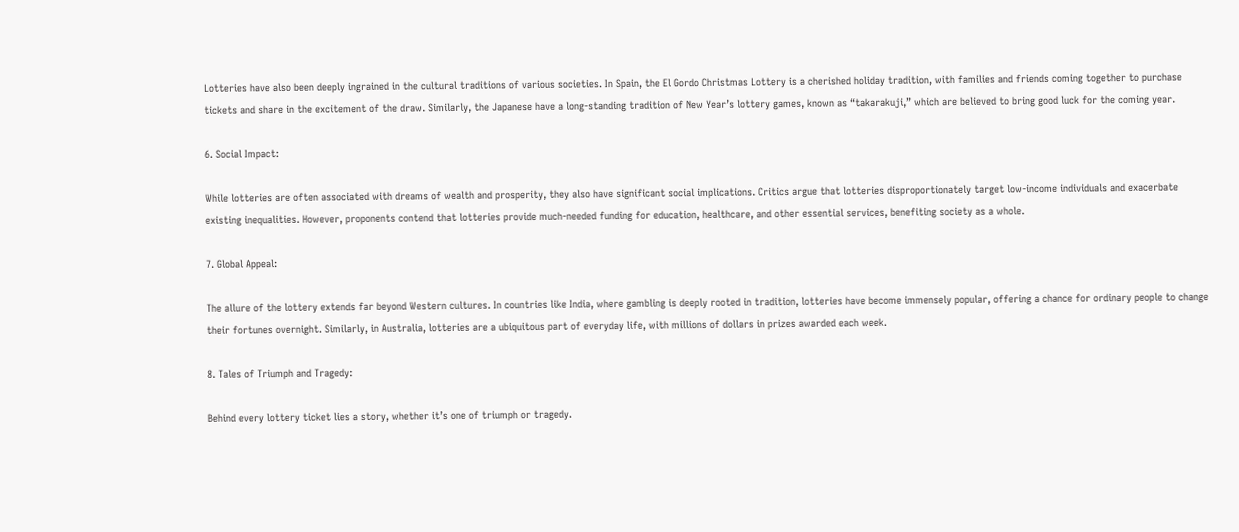Lotteries have also been deeply ingrained in the cultural traditions of various societies. In Spain, the El Gordo Christmas Lottery is a cherished holiday tradition, with families and friends coming together to purchase tickets and share in the excitement of the draw. Similarly, the Japanese have a long-standing tradition of New Year’s lottery games, known as “takarakuji,” which are believed to bring good luck for the coming year.

6. Social Impact:

While lotteries are often associated with dreams of wealth and prosperity, they also have significant social implications. Critics argue that lotteries disproportionately target low-income individuals and exacerbate existing inequalities. However, proponents contend that lotteries provide much-needed funding for education, healthcare, and other essential services, benefiting society as a whole.

7. Global Appeal:

The allure of the lottery extends far beyond Western cultures. In countries like India, where gambling is deeply rooted in tradition, lotteries have become immensely popular, offering a chance for ordinary people to change their fortunes overnight. Similarly, in Australia, lotteries are a ubiquitous part of everyday life, with millions of dollars in prizes awarded each week.

8. Tales of Triumph and Tragedy:

Behind every lottery ticket lies a story, whether it’s one of triumph or tragedy.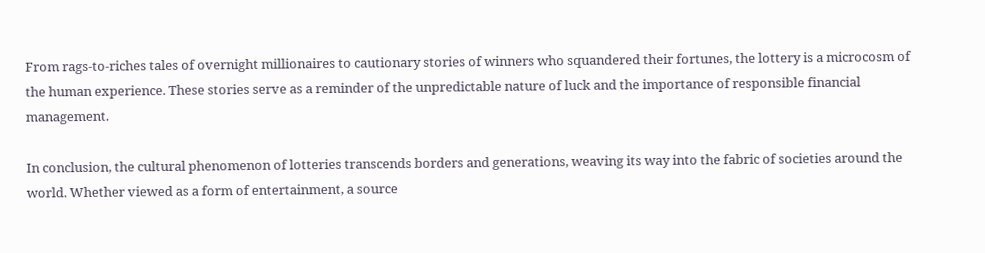From rags-to-riches tales of overnight millionaires to cautionary stories of winners who squandered their fortunes, the lottery is a microcosm of the human experience. These stories serve as a reminder of the unpredictable nature of luck and the importance of responsible financial management.

In conclusion, the cultural phenomenon of lotteries transcends borders and generations, weaving its way into the fabric of societies around the world. Whether viewed as a form of entertainment, a source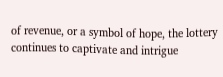of revenue, or a symbol of hope, the lottery continues to captivate and intrigue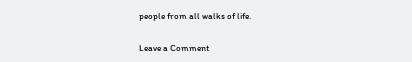people from all walks of life.

Leave a Comment